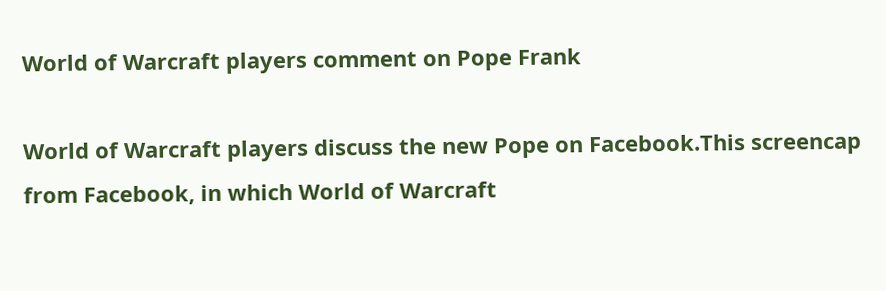World of Warcraft players comment on Pope Frank

World of Warcraft players discuss the new Pope on Facebook.This screencap from Facebook, in which World of Warcraft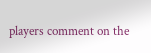players comment on the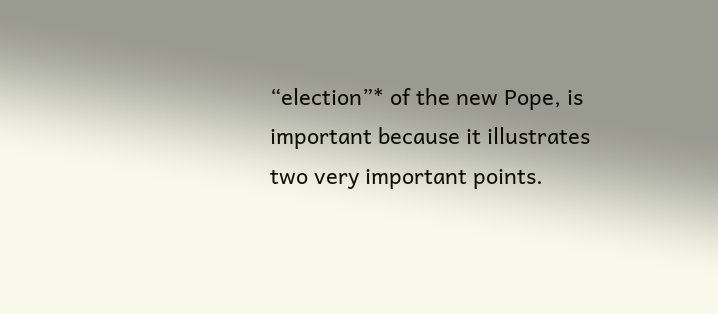“election”* of the new Pope, is important because it illustrates two very important points.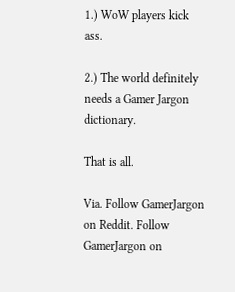1.) WoW players kick ass.

2.) The world definitely needs a Gamer Jargon dictionary.

That is all.

Via. Follow GamerJargon on Reddit. Follow GamerJargon on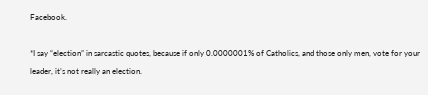Facebook.

*I say “election” in sarcastic quotes, because if only 0.0000001% of Catholics, and those only men, vote for your leader, it’s not really an election.